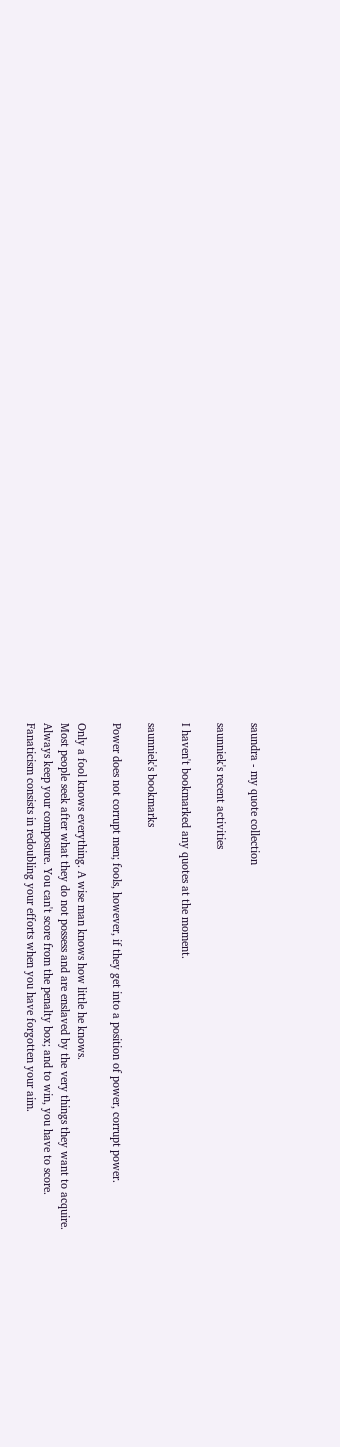saundra - my quote collection

saunniek's recent activities

I haven't bookmarked any quotes at the moment.

saunniek's bookmarks

Power does not corrupt men; fools, however, if they get into a position of power, corrupt power.

Only a fool knows everything. A wise man knows how little he knows.
Most people seek after what they do not possess and are enslaved by the very things they want to acquire.
Always keep your composure. You can't score from the penalty box; and to win, you have to score.
Fanaticism consists in redoubling your efforts when you have forgotten your aim.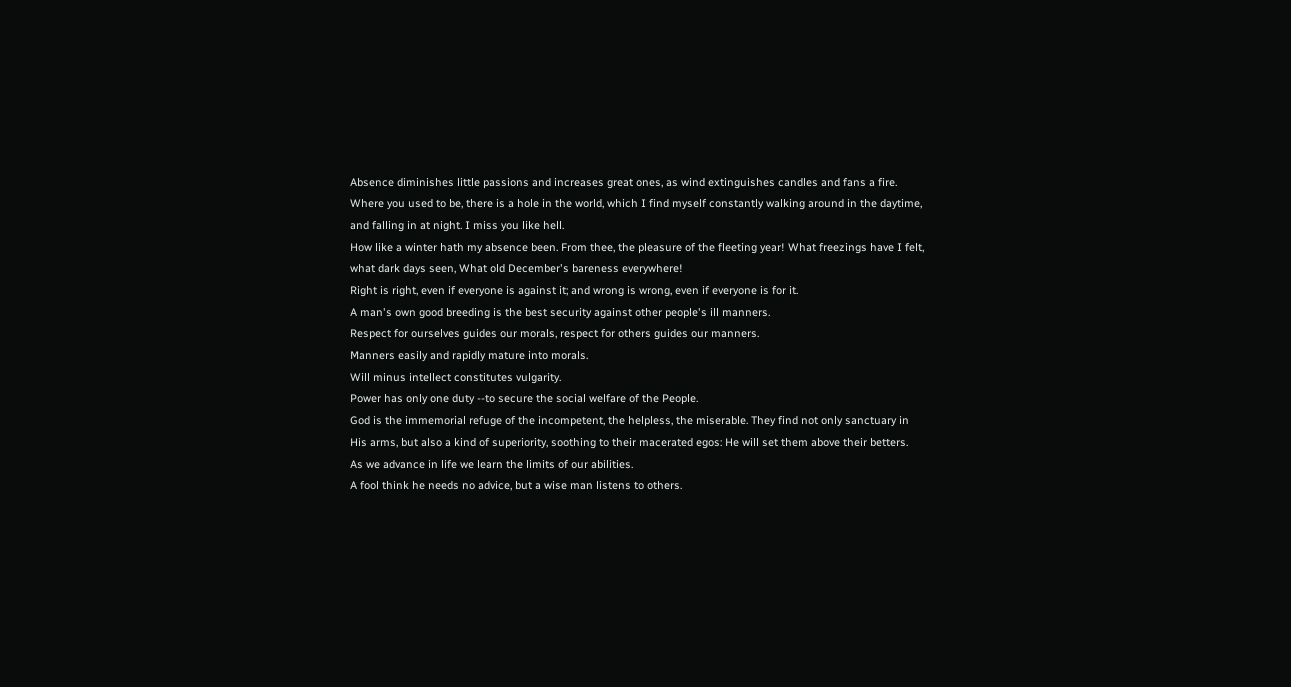Absence diminishes little passions and increases great ones, as wind extinguishes candles and fans a fire.
Where you used to be, there is a hole in the world, which I find myself constantly walking around in the daytime, and falling in at night. I miss you like hell.
How like a winter hath my absence been. From thee, the pleasure of the fleeting year! What freezings have I felt, what dark days seen, What old December's bareness everywhere!
Right is right, even if everyone is against it; and wrong is wrong, even if everyone is for it.
A man's own good breeding is the best security against other people's ill manners.
Respect for ourselves guides our morals, respect for others guides our manners.
Manners easily and rapidly mature into morals.
Will minus intellect constitutes vulgarity.
Power has only one duty --to secure the social welfare of the People.
God is the immemorial refuge of the incompetent, the helpless, the miserable. They find not only sanctuary in His arms, but also a kind of superiority, soothing to their macerated egos: He will set them above their betters.
As we advance in life we learn the limits of our abilities.
A fool think he needs no advice, but a wise man listens to others.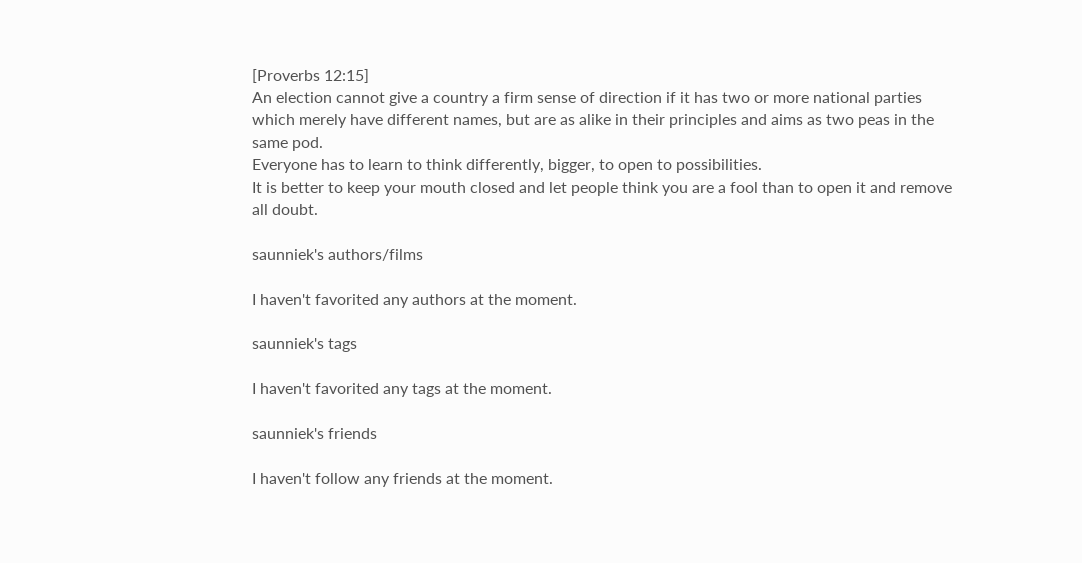[Proverbs 12:15]
An election cannot give a country a firm sense of direction if it has two or more national parties which merely have different names, but are as alike in their principles and aims as two peas in the same pod.
Everyone has to learn to think differently, bigger, to open to possibilities.
It is better to keep your mouth closed and let people think you are a fool than to open it and remove all doubt.

saunniek's authors/films

I haven't favorited any authors at the moment.

saunniek's tags

I haven't favorited any tags at the moment.

saunniek's friends

I haven't follow any friends at the moment.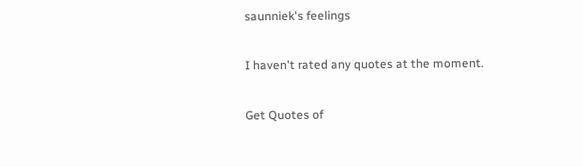saunniek's feelings

I haven't rated any quotes at the moment.

Get Quotes of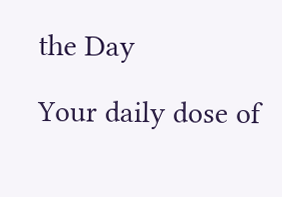the Day

Your daily dose of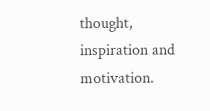thought, inspiration and motivation.